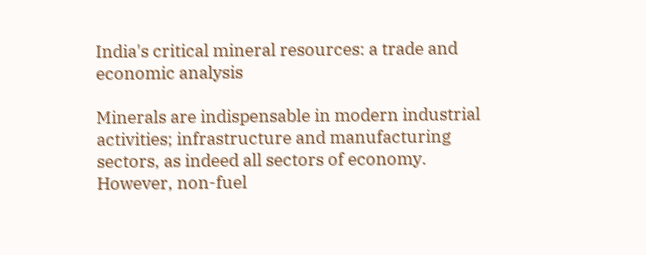India's critical mineral resources: a trade and economic analysis

Minerals are indispensable in modern industrial activities; infrastructure and manufacturing sectors, as indeed all sectors of economy. However, non-fuel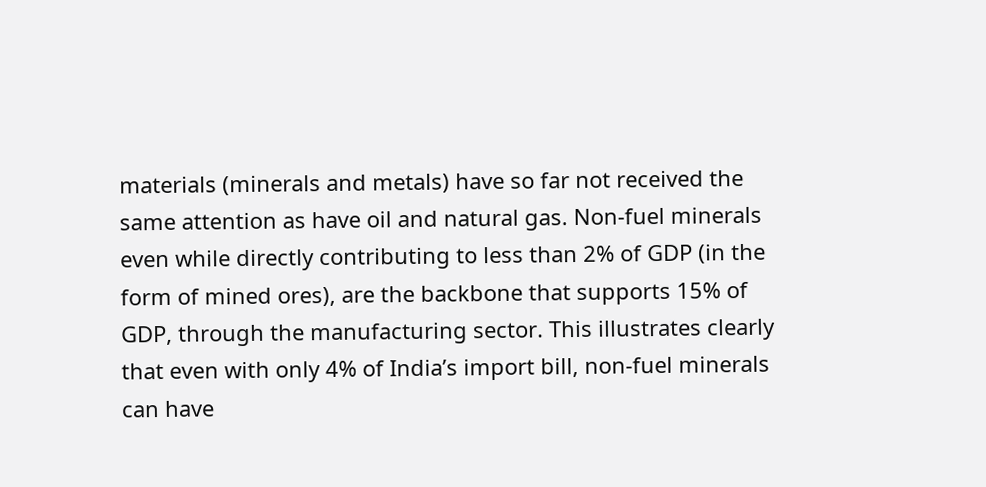materials (minerals and metals) have so far not received the same attention as have oil and natural gas. Non-fuel minerals even while directly contributing to less than 2% of GDP (in the form of mined ores), are the backbone that supports 15% of GDP, through the manufacturing sector. This illustrates clearly that even with only 4% of India’s import bill, non-fuel minerals can have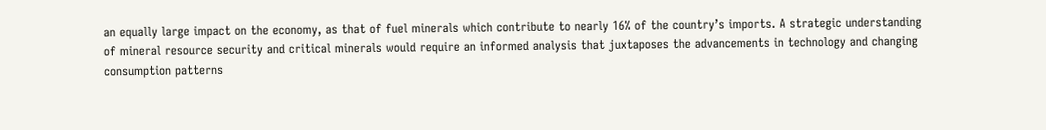an equally large impact on the economy, as that of fuel minerals which contribute to nearly 16% of the country’s imports. A strategic understanding of mineral resource security and critical minerals would require an informed analysis that juxtaposes the advancements in technology and changing consumption patterns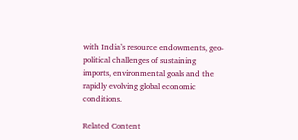with India’s resource endowments, geo-political challenges of sustaining imports, environmental goals and the rapidly evolving global economic conditions.

Related Content